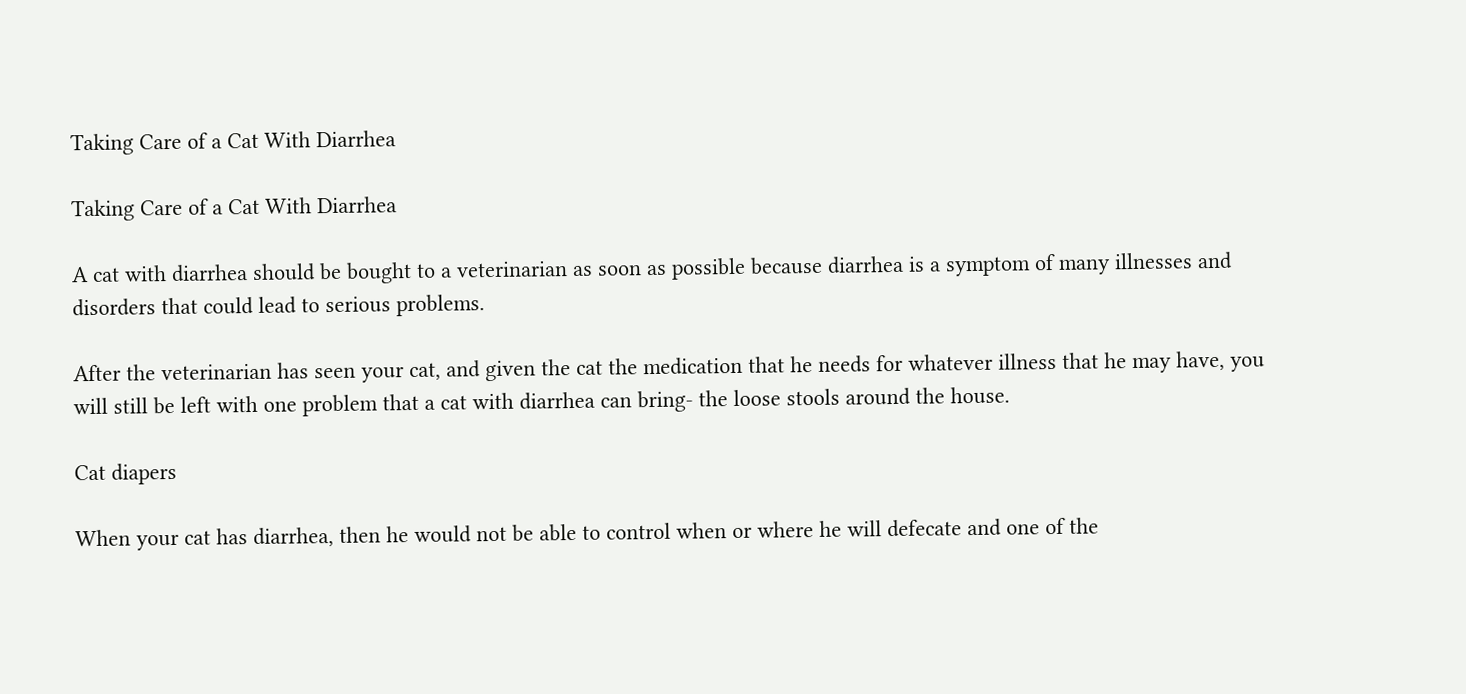Taking Care of a Cat With Diarrhea

Taking Care of a Cat With Diarrhea

A cat with diarrhea should be bought to a veterinarian as soon as possible because diarrhea is a symptom of many illnesses and disorders that could lead to serious problems.

After the veterinarian has seen your cat, and given the cat the medication that he needs for whatever illness that he may have, you will still be left with one problem that a cat with diarrhea can bring- the loose stools around the house.

Cat diapers

When your cat has diarrhea, then he would not be able to control when or where he will defecate and one of the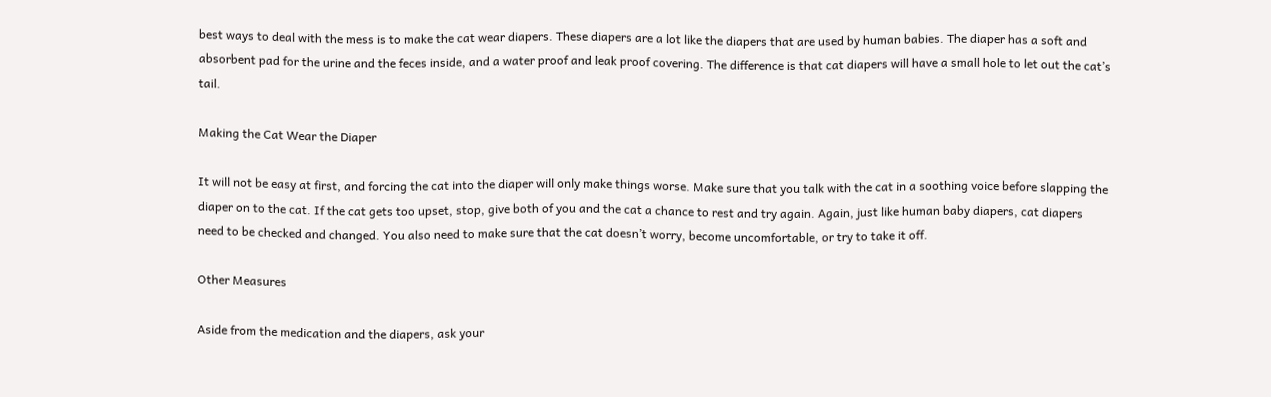best ways to deal with the mess is to make the cat wear diapers. These diapers are a lot like the diapers that are used by human babies. The diaper has a soft and absorbent pad for the urine and the feces inside, and a water proof and leak proof covering. The difference is that cat diapers will have a small hole to let out the cat’s tail.

Making the Cat Wear the Diaper

It will not be easy at first, and forcing the cat into the diaper will only make things worse. Make sure that you talk with the cat in a soothing voice before slapping the diaper on to the cat. If the cat gets too upset, stop, give both of you and the cat a chance to rest and try again. Again, just like human baby diapers, cat diapers need to be checked and changed. You also need to make sure that the cat doesn’t worry, become uncomfortable, or try to take it off.

Other Measures

Aside from the medication and the diapers, ask your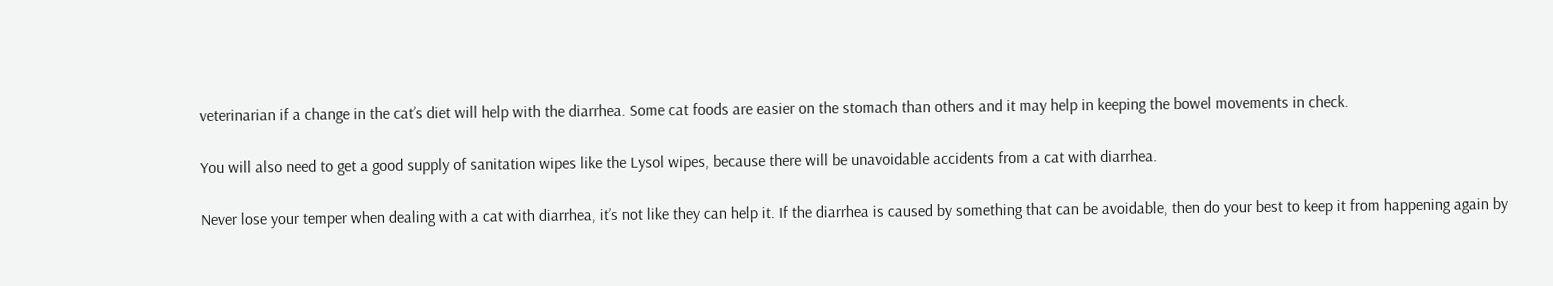veterinarian if a change in the cat’s diet will help with the diarrhea. Some cat foods are easier on the stomach than others and it may help in keeping the bowel movements in check.

You will also need to get a good supply of sanitation wipes like the Lysol wipes, because there will be unavoidable accidents from a cat with diarrhea.

Never lose your temper when dealing with a cat with diarrhea, it’s not like they can help it. If the diarrhea is caused by something that can be avoidable, then do your best to keep it from happening again by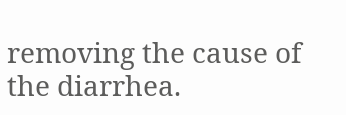removing the cause of the diarrhea.